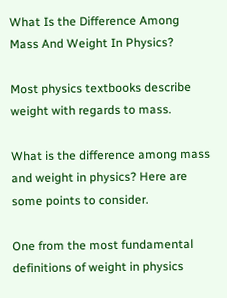What Is the Difference Among Mass And Weight In Physics?

Most physics textbooks describe weight with regards to mass.

What is the difference among mass and weight in physics? Here are some points to consider.

One from the most fundamental definitions of weight in physics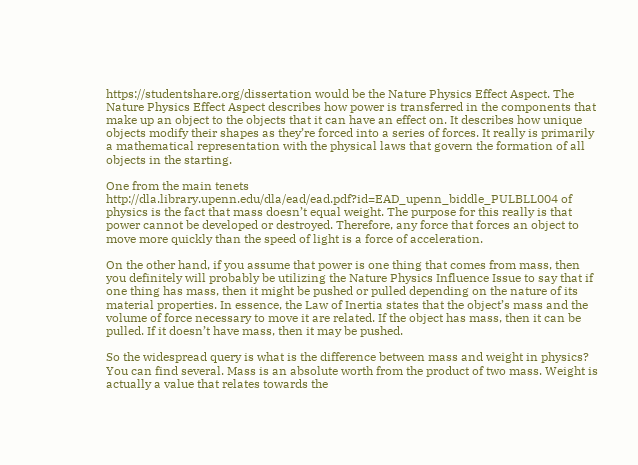https://studentshare.org/dissertation would be the Nature Physics Effect Aspect. The Nature Physics Effect Aspect describes how power is transferred in the components that make up an object to the objects that it can have an effect on. It describes how unique objects modify their shapes as they’re forced into a series of forces. It really is primarily a mathematical representation with the physical laws that govern the formation of all objects in the starting.

One from the main tenets http://dla.library.upenn.edu/dla/ead/ead.pdf?id=EAD_upenn_biddle_PULBLL004 of physics is the fact that mass doesn’t equal weight. The purpose for this really is that power cannot be developed or destroyed. Therefore, any force that forces an object to move more quickly than the speed of light is a force of acceleration.

On the other hand, if you assume that power is one thing that comes from mass, then you definitely will probably be utilizing the Nature Physics Influence Issue to say that if one thing has mass, then it might be pushed or pulled depending on the nature of its material properties. In essence, the Law of Inertia states that the object’s mass and the volume of force necessary to move it are related. If the object has mass, then it can be pulled. If it doesn’t have mass, then it may be pushed.

So the widespread query is what is the difference between mass and weight in physics? You can find several. Mass is an absolute worth from the product of two mass. Weight is actually a value that relates towards the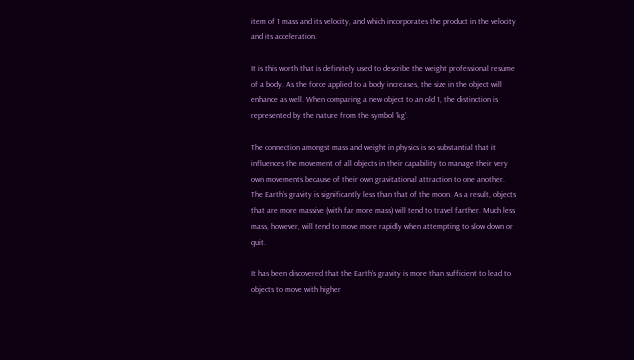item of 1 mass and its velocity, and which incorporates the product in the velocity and its acceleration.

It is this worth that is definitely used to describe the weight professional resume of a body. As the force applied to a body increases, the size in the object will enhance as well. When comparing a new object to an old 1, the distinction is represented by the nature from the symbol ‘kg’.

The connection amongst mass and weight in physics is so substantial that it influences the movement of all objects in their capability to manage their very own movements because of their own gravitational attraction to one another. The Earth’s gravity is significantly less than that of the moon. As a result, objects that are more massive (with far more mass) will tend to travel farther. Much less mass, however, will tend to move more rapidly when attempting to slow down or quit.

It has been discovered that the Earth’s gravity is more than sufficient to lead to objects to move with higher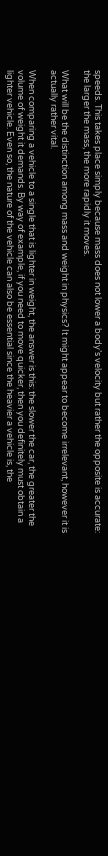speeds. This takes place simply because mass does not lower a body’s velocity but rather the opposite is accurate: the larger the mass, the more rapidly it moves.

What will be the distinction among mass and weight in physics? It might appear to become irrelevant, however it is actually rather vital.

When comparing a vehicle to a single that is lighter in weight, the answer is this: the slower the car, the greater the volume of weight it demands. By way of example, if you need to move quicker, then you definitely must obtain a lighter vehicle. Even so, the nature of the vehicle can also be essential since the heavier a vehicle is, the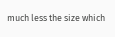much less the size which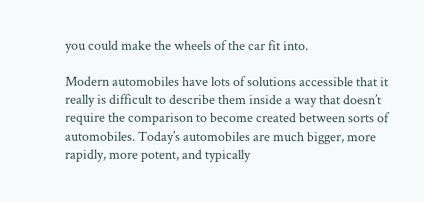you could make the wheels of the car fit into.

Modern automobiles have lots of solutions accessible that it really is difficult to describe them inside a way that doesn’t require the comparison to become created between sorts of automobiles. Today’s automobiles are much bigger, more rapidly, more potent, and typically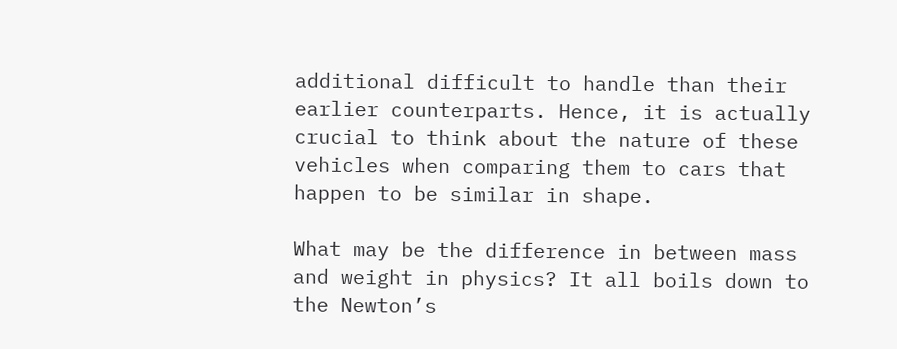additional difficult to handle than their earlier counterparts. Hence, it is actually crucial to think about the nature of these vehicles when comparing them to cars that happen to be similar in shape.

What may be the difference in between mass and weight in physics? It all boils down to the Newton’s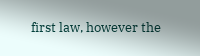first law, however the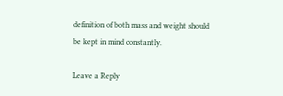definition of both mass and weight should be kept in mind constantly.

Leave a Reply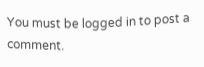You must be logged in to post a comment.